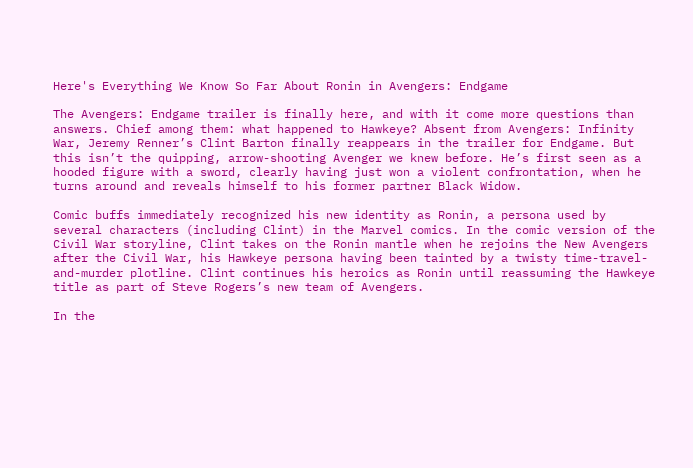Here's Everything We Know So Far About Ronin in Avengers: Endgame

The Avengers: Endgame trailer is finally here, and with it come more questions than answers. Chief among them: what happened to Hawkeye? Absent from Avengers: Infinity War, Jeremy Renner’s Clint Barton finally reappears in the trailer for Endgame. But this isn’t the quipping, arrow-shooting Avenger we knew before. He’s first seen as a hooded figure with a sword, clearly having just won a violent confrontation, when he turns around and reveals himself to his former partner Black Widow.

Comic buffs immediately recognized his new identity as Ronin, a persona used by several characters (including Clint) in the Marvel comics. In the comic version of the Civil War storyline, Clint takes on the Ronin mantle when he rejoins the New Avengers after the Civil War, his Hawkeye persona having been tainted by a twisty time-travel-and-murder plotline. Clint continues his heroics as Ronin until reassuming the Hawkeye title as part of Steve Rogers’s new team of Avengers.

In the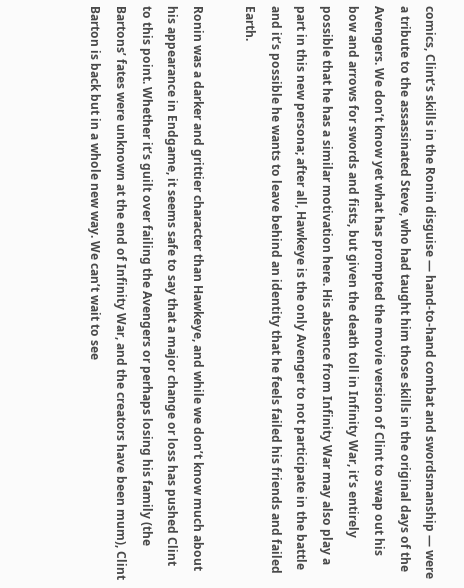comics, Clint’s skills in the Ronin disguise — hand-to-hand combat and swordsmanship — were a tribute to the assassinated Steve, who had taught him those skills in the original days of the Avengers. We don’t know yet what has prompted the movie version of Clint to swap out his bow and arrows for swords and fists, but given the death toll in Infinity War, it’s entirely possible that he has a similar motivation here. His absence from Infinity War may also play a part in this new persona; after all, Hawkeye is the only Avenger to not participate in the battle and it’s possible he wants to leave behind an identity that he feels failed his friends and failed Earth.

Ronin was a darker and grittier character than Hawkeye, and while we don’t know much about his appearance in Endgame, it seems safe to say that a major change or loss has pushed Clint to this point. Whether it’s guilt over failing the Avengers or perhaps losing his family (the Bartons’ fates were unknown at the end of Infinity War, and the creators have been mum), Clint Barton is back but in a whole new way. We can’t wait to see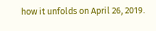how it unfolds on April 26, 2019.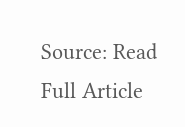Source: Read Full Article